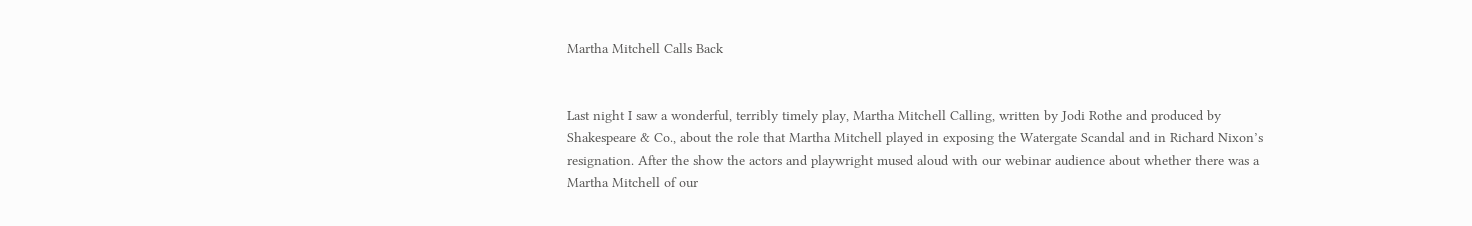Martha Mitchell Calls Back


Last night I saw a wonderful, terribly timely play, Martha Mitchell Calling, written by Jodi Rothe and produced by Shakespeare & Co., about the role that Martha Mitchell played in exposing the Watergate Scandal and in Richard Nixon’s resignation. After the show the actors and playwright mused aloud with our webinar audience about whether there was a Martha Mitchell of our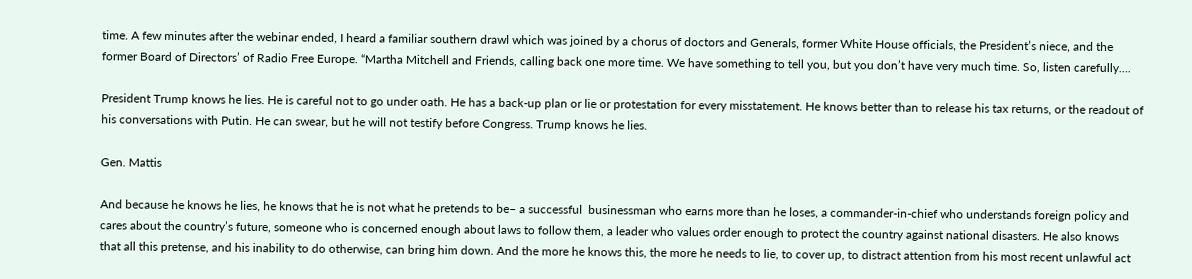time. A few minutes after the webinar ended, I heard a familiar southern drawl which was joined by a chorus of doctors and Generals, former White House officials, the President’s niece, and the former Board of Directors’ of Radio Free Europe. “Martha Mitchell and Friends, calling back one more time. We have something to tell you, but you don’t have very much time. So, listen carefully….

President Trump knows he lies. He is careful not to go under oath. He has a back-up plan or lie or protestation for every misstatement. He knows better than to release his tax returns, or the readout of his conversations with Putin. He can swear, but he will not testify before Congress. Trump knows he lies.

Gen. Mattis

And because he knows he lies, he knows that he is not what he pretends to be– a successful  businessman who earns more than he loses, a commander-in-chief who understands foreign policy and cares about the country’s future, someone who is concerned enough about laws to follow them, a leader who values order enough to protect the country against national disasters. He also knows that all this pretense, and his inability to do otherwise, can bring him down. And the more he knows this, the more he needs to lie, to cover up, to distract attention from his most recent unlawful act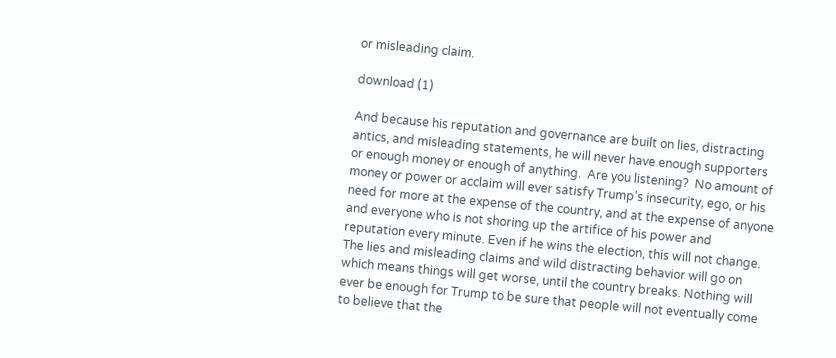or misleading claim.

download (1)

And because his reputation and governance are built on lies, distracting antics, and misleading statements, he will never have enough supporters or enough money or enough of anything.  Are you listening?  No amount of money or power or acclaim will ever satisfy Trump’s insecurity, ego, or his need for more at the expense of the country, and at the expense of anyone and everyone who is not shoring up the artifice of his power and reputation every minute. Even if he wins the election, this will not change.  The lies and misleading claims and wild distracting behavior will go on which means things will get worse, until the country breaks. Nothing will ever be enough for Trump to be sure that people will not eventually come to believe that the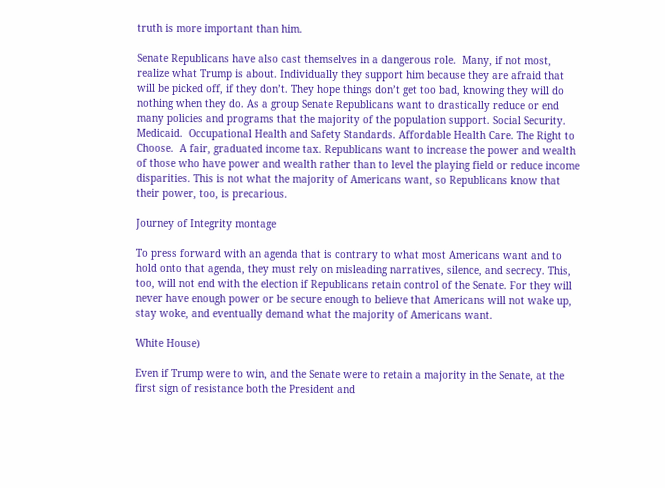truth is more important than him.

Senate Republicans have also cast themselves in a dangerous role.  Many, if not most, realize what Trump is about. Individually they support him because they are afraid that will be picked off, if they don’t. They hope things don’t get too bad, knowing they will do nothing when they do. As a group Senate Republicans want to drastically reduce or end many policies and programs that the majority of the population support. Social Security.  Medicaid.  Occupational Health and Safety Standards. Affordable Health Care. The Right to Choose.  A fair, graduated income tax. Republicans want to increase the power and wealth of those who have power and wealth rather than to level the playing field or reduce income disparities. This is not what the majority of Americans want, so Republicans know that their power, too, is precarious.

Journey of Integrity montage

To press forward with an agenda that is contrary to what most Americans want and to hold onto that agenda, they must rely on misleading narratives, silence, and secrecy. This, too, will not end with the election if Republicans retain control of the Senate. For they will never have enough power or be secure enough to believe that Americans will not wake up, stay woke, and eventually demand what the majority of Americans want.

White House)

Even if Trump were to win, and the Senate were to retain a majority in the Senate, at the first sign of resistance both the President and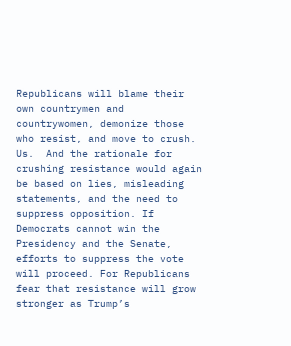Republicans will blame their own countrymen and countrywomen, demonize those who resist, and move to crush. Us.  And the rationale for crushing resistance would again be based on lies, misleading statements, and the need to suppress opposition. If Democrats cannot win the Presidency and the Senate, efforts to suppress the vote will proceed. For Republicans fear that resistance will grow stronger as Trump’s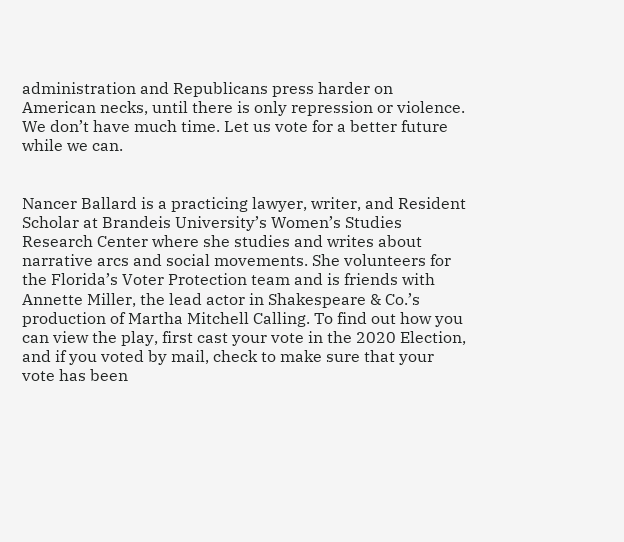administration and Republicans press harder on American necks, until there is only repression or violence. We don’t have much time. Let us vote for a better future while we can.


Nancer Ballard is a practicing lawyer, writer, and Resident Scholar at Brandeis University’s Women’s Studies Research Center where she studies and writes about narrative arcs and social movements. She volunteers for the Florida’s Voter Protection team and is friends with Annette Miller, the lead actor in Shakespeare & Co.’s production of Martha Mitchell Calling. To find out how you can view the play, first cast your vote in the 2020 Election, and if you voted by mail, check to make sure that your vote has been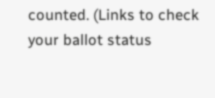counted. (Links to check your ballot status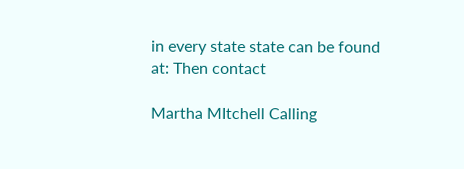in every state state can be found at: Then contact

Martha MItchell Calling